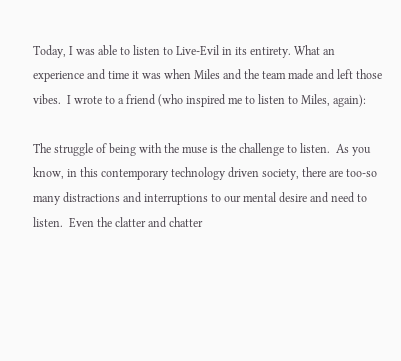Today, I was able to listen to Live-Evil in its entirety. What an experience and time it was when Miles and the team made and left those vibes.  I wrote to a friend (who inspired me to listen to Miles, again):

The struggle of being with the muse is the challenge to listen.  As you know, in this contemporary technology driven society, there are too-so many distractions and interruptions to our mental desire and need to listen.  Even the clatter and chatter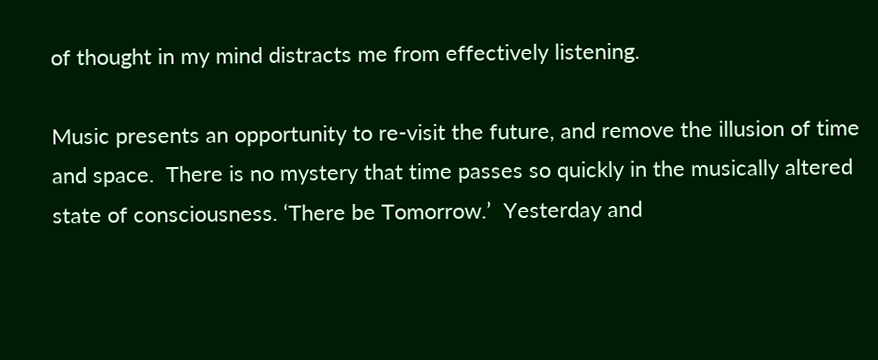of thought in my mind distracts me from effectively listening.

Music presents an opportunity to re-visit the future, and remove the illusion of time and space.  There is no mystery that time passes so quickly in the musically altered state of consciousness. ‘There be Tomorrow.’  Yesterday and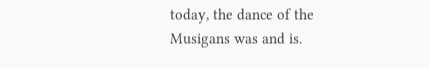today, the dance of the Musigans was and is.